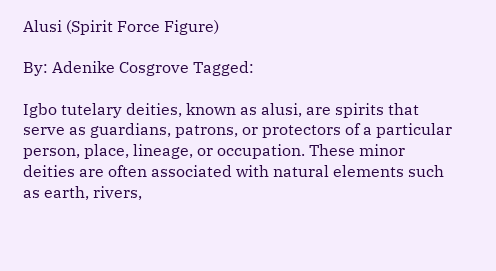Alusi (Spirit Force Figure)

By: Adenike Cosgrove Tagged:

Igbo tutelary deities, known as alusi, are spirits that serve as guardians, patrons, or protectors of a particular person, place, lineage, or occupation. These minor deities are often associated with natural elements such as earth, rivers,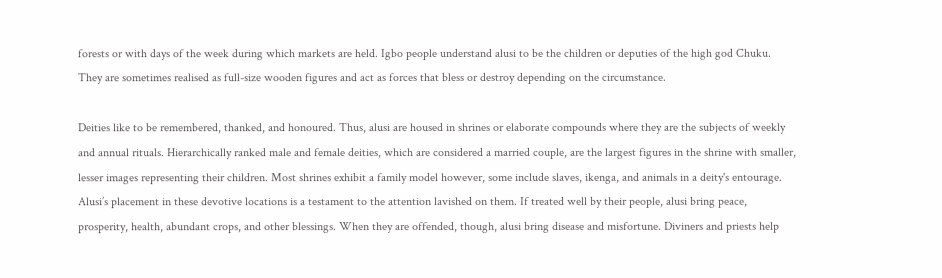forests or with days of the week during which markets are held. Igbo people understand alusi to be the children or deputies of the high god Chuku. They are sometimes realised as full-size wooden figures and act as forces that bless or destroy depending on the circumstance.

Deities like to be remembered, thanked, and honoured. Thus, alusi are housed in shrines or elaborate compounds where they are the subjects of weekly and annual rituals. Hierarchically ranked male and female deities, which are considered a married couple, are the largest figures in the shrine with smaller, lesser images representing their children. Most shrines exhibit a family model however, some include slaves, ikenga, and animals in a deity's entourage. Alusi’s placement in these devotive locations is a testament to the attention lavished on them. If treated well by their people, alusi bring peace, prosperity, health, abundant crops, and other blessings. When they are offended, though, alusi bring disease and misfortune. Diviners and priests help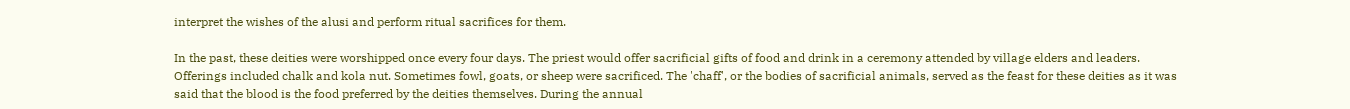interpret the wishes of the alusi and perform ritual sacrifices for them.

In the past, these deities were worshipped once every four days. The priest would offer sacrificial gifts of food and drink in a ceremony attended by village elders and leaders. Offerings included chalk and kola nut. Sometimes fowl, goats, or sheep were sacrificed. The 'chaff', or the bodies of sacrificial animals, served as the feast for these deities as it was said that the blood is the food preferred by the deities themselves. During the annual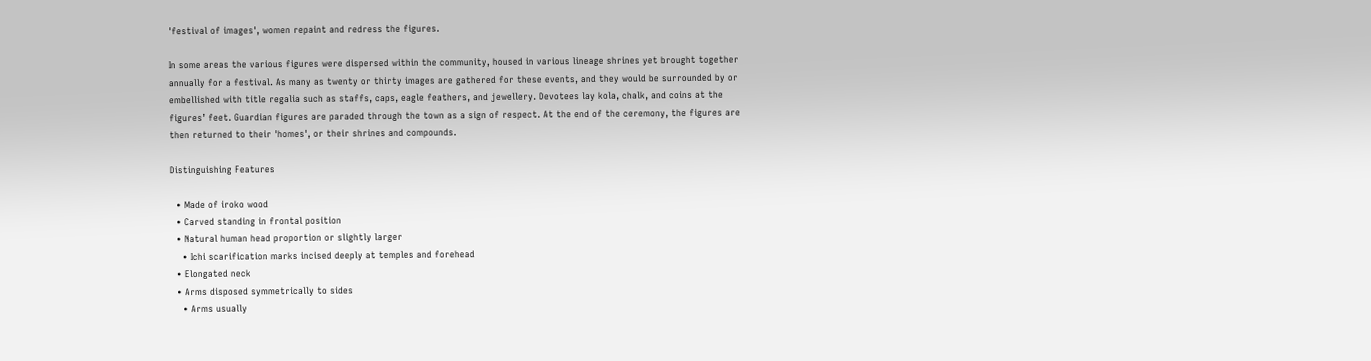'festival of images', women repaint and redress the figures.

In some areas the various figures were dispersed within the community, housed in various lineage shrines yet brought together annually for a festival. As many as twenty or thirty images are gathered for these events, and they would be surrounded by or embellished with title regalia such as staffs, caps, eagle feathers, and jewellery. Devotees lay kola, chalk, and coins at the figures’ feet. Guardian figures are paraded through the town as a sign of respect. At the end of the ceremony, the figures are then returned to their 'homes', or their shrines and compounds.

Distinguishing Features

  • Made of iroko wood
  • Carved standing in frontal position
  • Natural human head proportion or slightly larger
    • Ichi scarification marks incised deeply at temples and forehead
  • Elongated neck
  • Arms disposed symmetrically to sides
    • Arms usually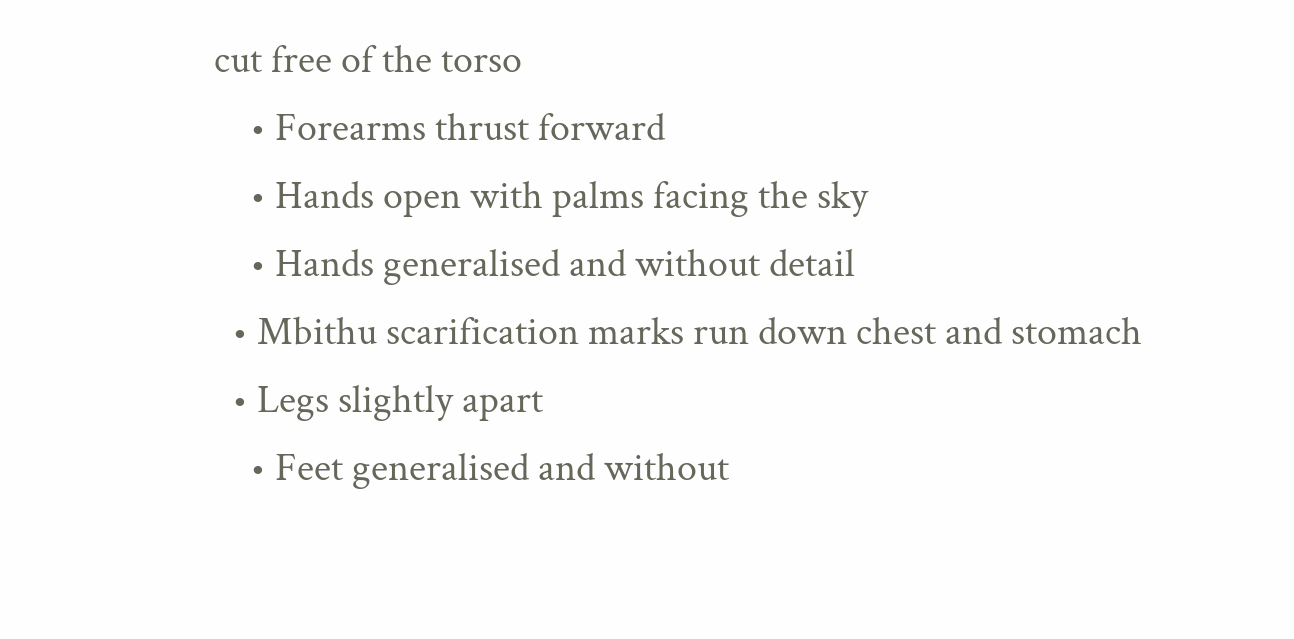cut free of the torso
    • Forearms thrust forward
    • Hands open with palms facing the sky
    • Hands generalised and without detail
  • Mbithu scarification marks run down chest and stomach
  • Legs slightly apart
    • Feet generalised and without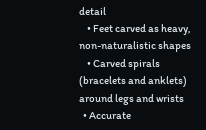detail
    • Feet carved as heavy, non-naturalistic shapes
    • Carved spirals (bracelets and anklets) around legs and wrists
  • Accurate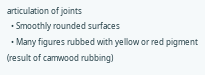articulation of joints
  • Smoothly rounded surfaces
  • Many figures rubbed with yellow or red pigment (result of camwood rubbing)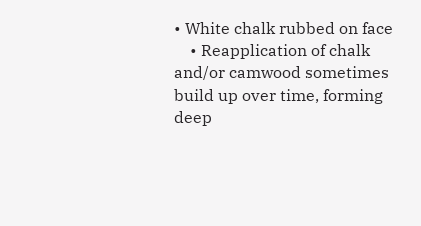• White chalk rubbed on face
    • Reapplication of chalk and/or camwood sometimes build up over time, forming deep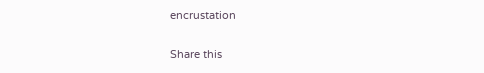encrustation

Share this